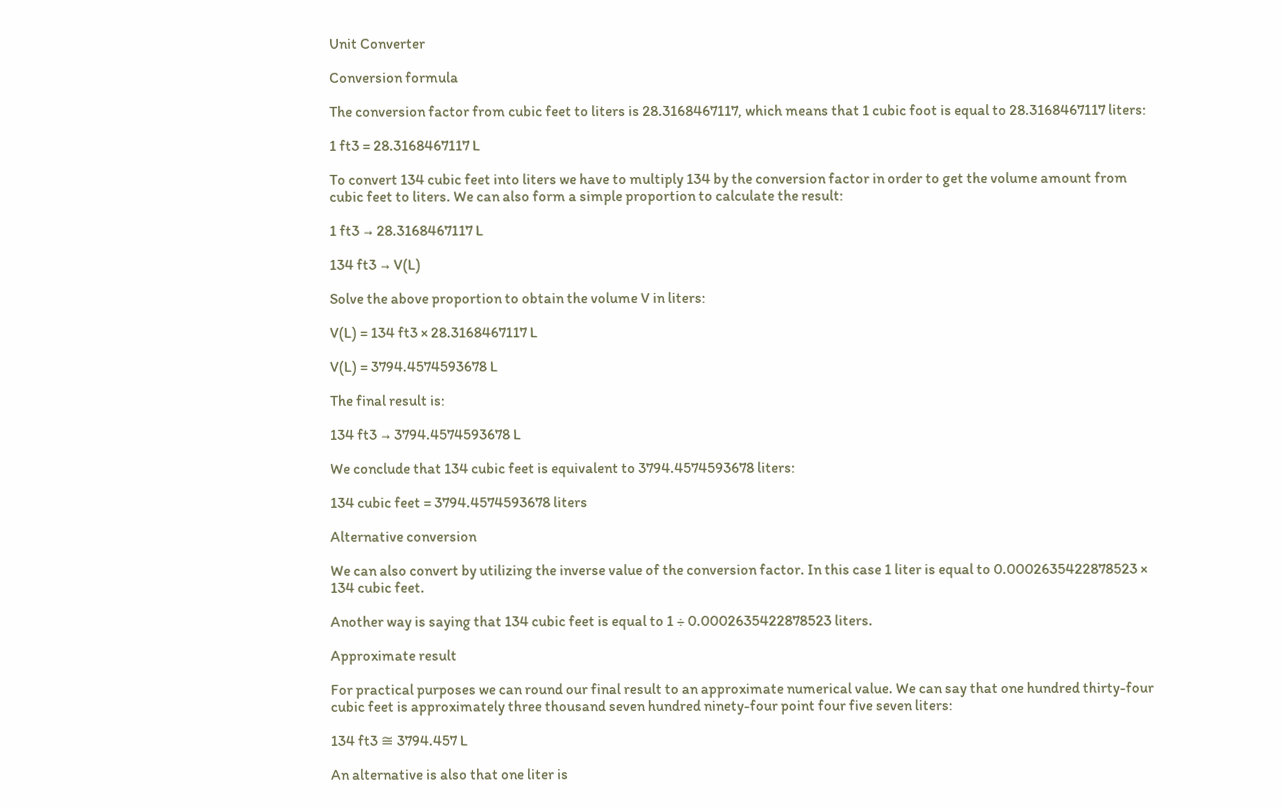Unit Converter

Conversion formula

The conversion factor from cubic feet to liters is 28.3168467117, which means that 1 cubic foot is equal to 28.3168467117 liters:

1 ft3 = 28.3168467117 L

To convert 134 cubic feet into liters we have to multiply 134 by the conversion factor in order to get the volume amount from cubic feet to liters. We can also form a simple proportion to calculate the result:

1 ft3 → 28.3168467117 L

134 ft3 → V(L)

Solve the above proportion to obtain the volume V in liters:

V(L) = 134 ft3 × 28.3168467117 L

V(L) = 3794.4574593678 L

The final result is:

134 ft3 → 3794.4574593678 L

We conclude that 134 cubic feet is equivalent to 3794.4574593678 liters:

134 cubic feet = 3794.4574593678 liters

Alternative conversion

We can also convert by utilizing the inverse value of the conversion factor. In this case 1 liter is equal to 0.0002635422878523 × 134 cubic feet.

Another way is saying that 134 cubic feet is equal to 1 ÷ 0.0002635422878523 liters.

Approximate result

For practical purposes we can round our final result to an approximate numerical value. We can say that one hundred thirty-four cubic feet is approximately three thousand seven hundred ninety-four point four five seven liters:

134 ft3 ≅ 3794.457 L

An alternative is also that one liter is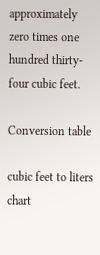approximately zero times one hundred thirty-four cubic feet.

Conversion table

cubic feet to liters chart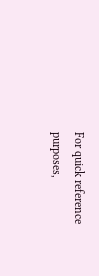For quick reference purposes,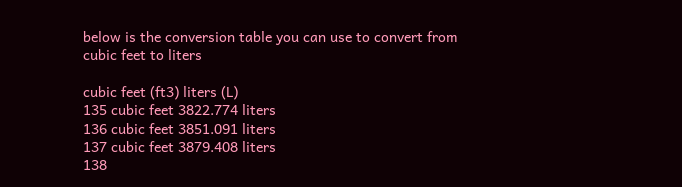below is the conversion table you can use to convert from cubic feet to liters

cubic feet (ft3) liters (L)
135 cubic feet 3822.774 liters
136 cubic feet 3851.091 liters
137 cubic feet 3879.408 liters
138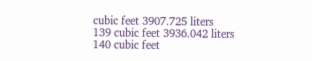cubic feet 3907.725 liters
139 cubic feet 3936.042 liters
140 cubic feet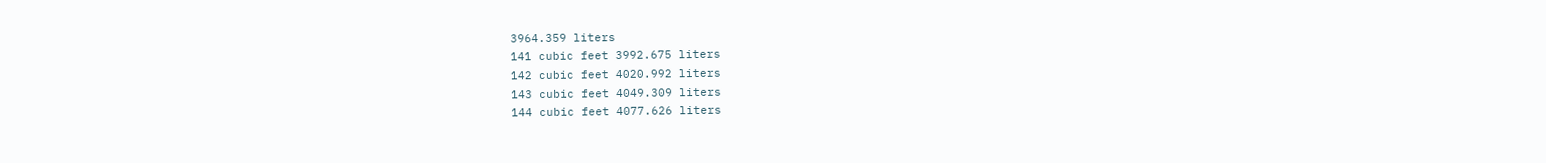3964.359 liters
141 cubic feet 3992.675 liters
142 cubic feet 4020.992 liters
143 cubic feet 4049.309 liters
144 cubic feet 4077.626 liters